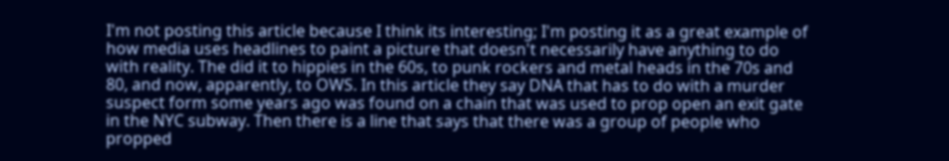I'm not posting this article because I think its interesting; I'm posting it as a great example of how media uses headlines to paint a picture that doesn't necessarily have anything to do with reality. The did it to hippies in the 60s, to punk rockers and metal heads in the 70s and 80, and now, apparently, to OWS. In this article they say DNA that has to do with a murder suspect form some years ago was found on a chain that was used to prop open an exit gate in the NYC subway. Then there is a line that says that there was a group of people who propped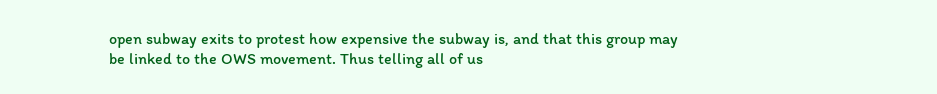open subway exits to protest how expensive the subway is, and that this group may be linked to the OWS movement. Thus telling all of us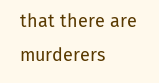that there are murderers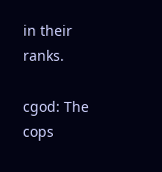in their ranks.

cgod: The cops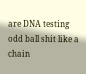are DNA testing odd ball shit like a chain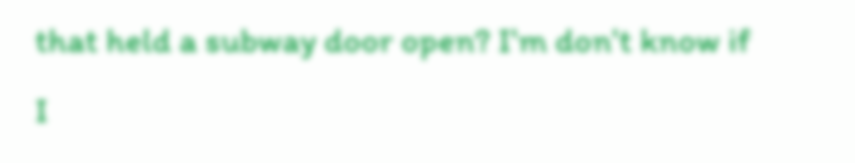that held a subway door open? I'm don't know if I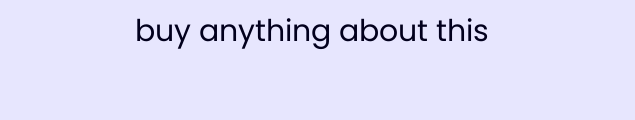buy anything about this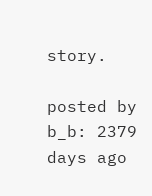story.

posted by b_b: 2379 days ago